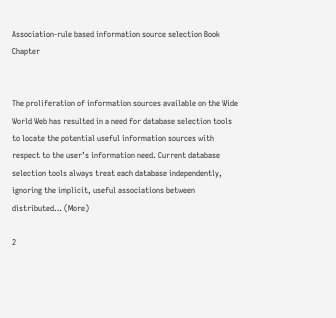Association-rule based information source selection Book Chapter


The proliferation of information sources available on the Wide World Web has resulted in a need for database selection tools to locate the potential useful information sources with respect to the user’s information need. Current database selection tools always treat each database independently, ignoring the implicit, useful associations between distributed… (More)

2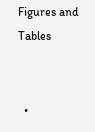Figures and Tables


  •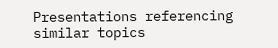Presentations referencing similar topics